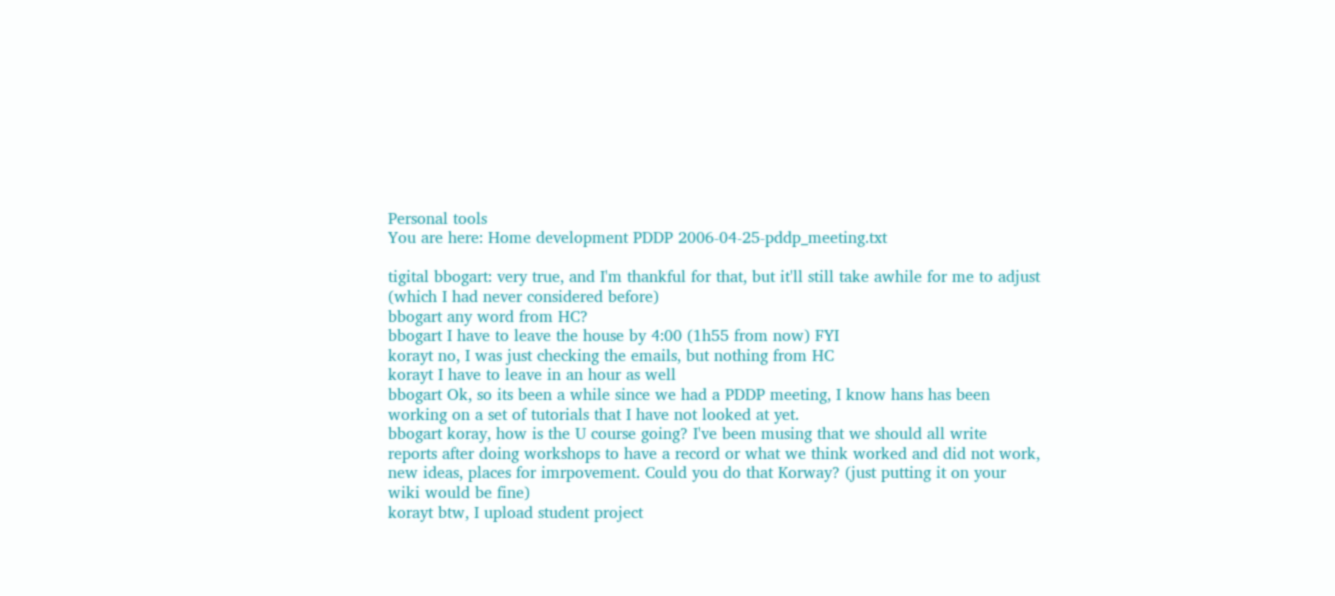Personal tools
You are here: Home development PDDP 2006-04-25-pddp_meeting.txt

tigital bbogart: very true, and I'm thankful for that, but it'll still take awhile for me to adjust (which I had never considered before)
bbogart any word from HC?
bbogart I have to leave the house by 4:00 (1h55 from now) FYI
korayt no, I was just checking the emails, but nothing from HC
korayt I have to leave in an hour as well
bbogart Ok, so its been a while since we had a PDDP meeting, I know hans has been working on a set of tutorials that I have not looked at yet.
bbogart koray, how is the U course going? I've been musing that we should all write reports after doing workshops to have a record or what we think worked and did not work, new ideas, places for imrpovement. Could you do that Korway? (just putting it on your wiki would be fine)
korayt btw, I upload student project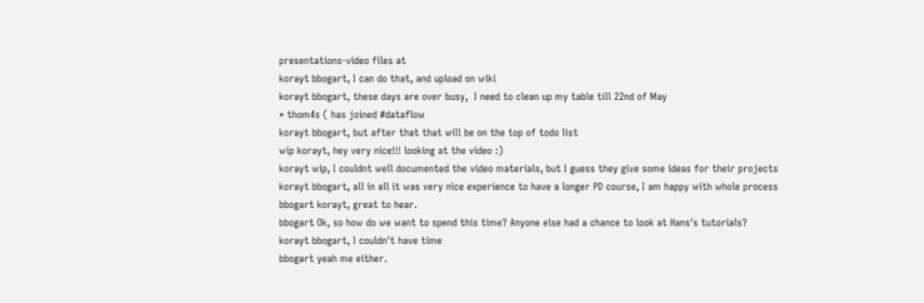presentations-video files at
korayt bbogart, I can do that, and upload on wiki
korayt bbogart, these days are over busy,  I need to clean up my table till 22nd of May
* thom4s ( has joined #dataflow
korayt bbogart, but after that that will be on the top of todo list
wip korayt, hey very nice!!! looking at the video :)
korayt wip, I couldnt well documented the video materials, but I guess they give some ideas for their projects
korayt bbogart, all in all it was very nice experience to have a longer PD course, I am happy with whole process
bbogart korayt, great to hear.
bbogart Ok, so how do we want to spend this time? Anyone else had a chance to look at Hans's tutorials?
korayt bbogart, I couldn't have time
bbogart yeah me either.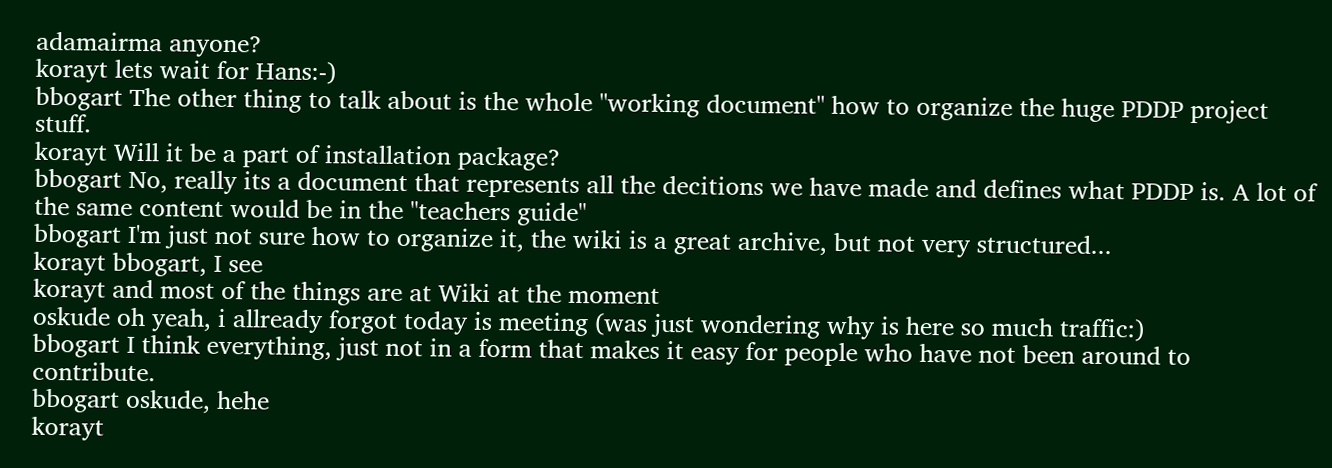adamairma anyone?
korayt lets wait for Hans:-)
bbogart The other thing to talk about is the whole "working document" how to organize the huge PDDP project stuff.
korayt Will it be a part of installation package?
bbogart No, really its a document that represents all the decitions we have made and defines what PDDP is. A lot of the same content would be in the "teachers guide"
bbogart I'm just not sure how to organize it, the wiki is a great archive, but not very structured...
korayt bbogart, I see
korayt and most of the things are at Wiki at the moment
oskude oh yeah, i allready forgot today is meeting (was just wondering why is here so much traffic:)
bbogart I think everything, just not in a form that makes it easy for people who have not been around to contribute.
bbogart oskude, hehe
korayt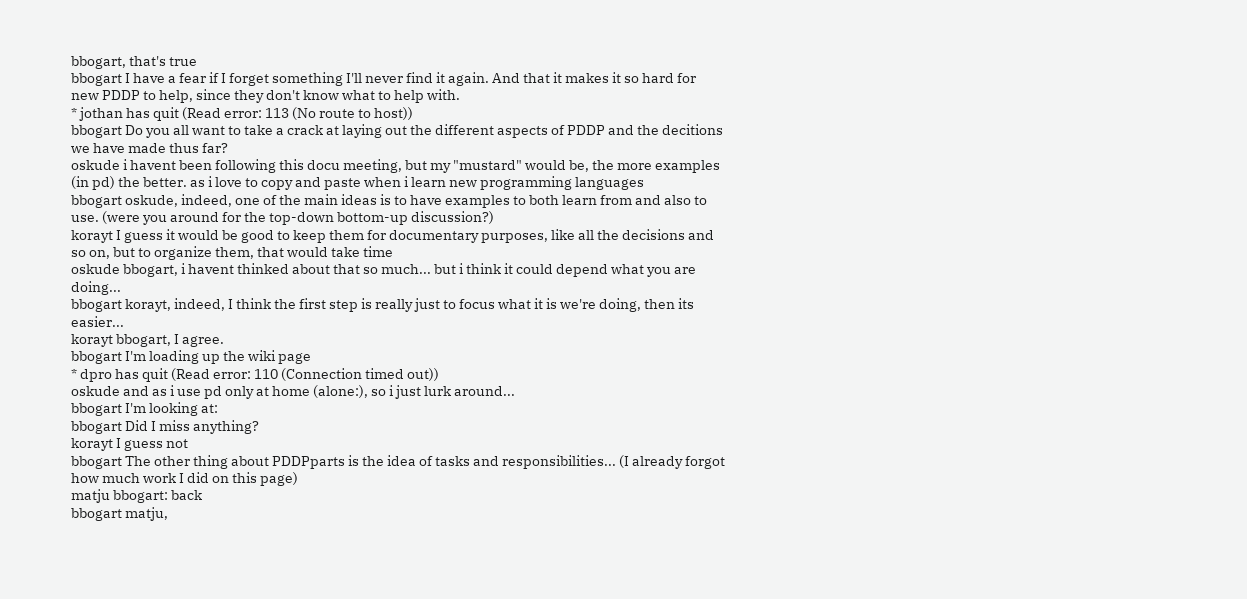bbogart, that's true
bbogart I have a fear if I forget something I'll never find it again. And that it makes it so hard for new PDDP to help, since they don't know what to help with.
* jothan has quit (Read error: 113 (No route to host))
bbogart Do you all want to take a crack at laying out the different aspects of PDDP and the decitions we have made thus far?
oskude i havent been following this docu meeting, but my "mustard" would be, the more examples (in pd) the better. as i love to copy and paste when i learn new programming languages
bbogart oskude, indeed, one of the main ideas is to have examples to both learn from and also to use. (were you around for the top-down bottom-up discussion?)
korayt I guess it would be good to keep them for documentary purposes, like all the decisions and so on, but to organize them, that would take time
oskude bbogart, i havent thinked about that so much... but i think it could depend what you are doing...
bbogart korayt, indeed, I think the first step is really just to focus what it is we're doing, then its easier...
korayt bbogart, I agree.
bbogart I'm loading up the wiki page
* dpro has quit (Read error: 110 (Connection timed out))
oskude and as i use pd only at home (alone:), so i just lurk around...
bbogart I'm looking at:
bbogart Did I miss anything?
korayt I guess not
bbogart The other thing about PDDPparts is the idea of tasks and responsibilities... (I already forgot how much work I did on this page)
matju bbogart: back
bbogart matju,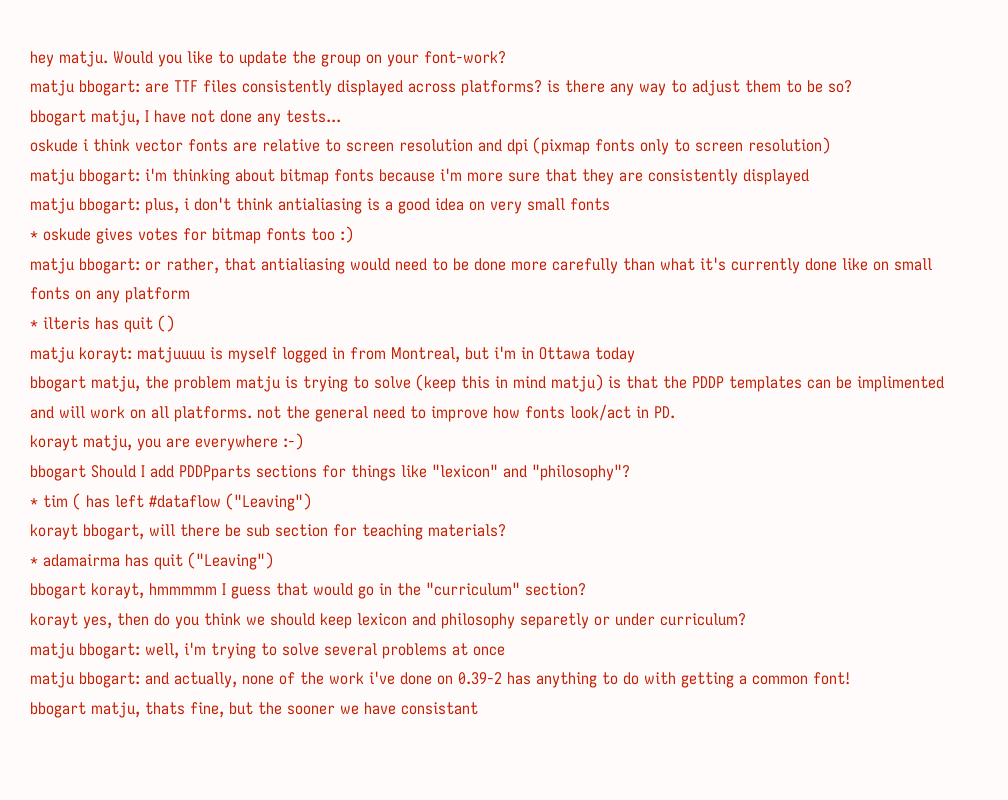hey matju. Would you like to update the group on your font-work?
matju bbogart: are TTF files consistently displayed across platforms? is there any way to adjust them to be so?
bbogart matju, I have not done any tests...
oskude i think vector fonts are relative to screen resolution and dpi (pixmap fonts only to screen resolution)
matju bbogart: i'm thinking about bitmap fonts because i'm more sure that they are consistently displayed
matju bbogart: plus, i don't think antialiasing is a good idea on very small fonts
* oskude gives votes for bitmap fonts too :)
matju bbogart: or rather, that antialiasing would need to be done more carefully than what it's currently done like on small fonts on any platform
* ilteris has quit ()
matju korayt: matjuuuu is myself logged in from Montreal, but i'm in Ottawa today
bbogart matju, the problem matju is trying to solve (keep this in mind matju) is that the PDDP templates can be implimented and will work on all platforms. not the general need to improve how fonts look/act in PD.
korayt matju, you are everywhere :-)
bbogart Should I add PDDPparts sections for things like "lexicon" and "philosophy"?
* tim ( has left #dataflow ("Leaving")
korayt bbogart, will there be sub section for teaching materials?
* adamairma has quit ("Leaving")
bbogart korayt, hmmmmm I guess that would go in the "curriculum" section?
korayt yes, then do you think we should keep lexicon and philosophy separetly or under curriculum?
matju bbogart: well, i'm trying to solve several problems at once
matju bbogart: and actually, none of the work i've done on 0.39-2 has anything to do with getting a common font!
bbogart matju, thats fine, but the sooner we have consistant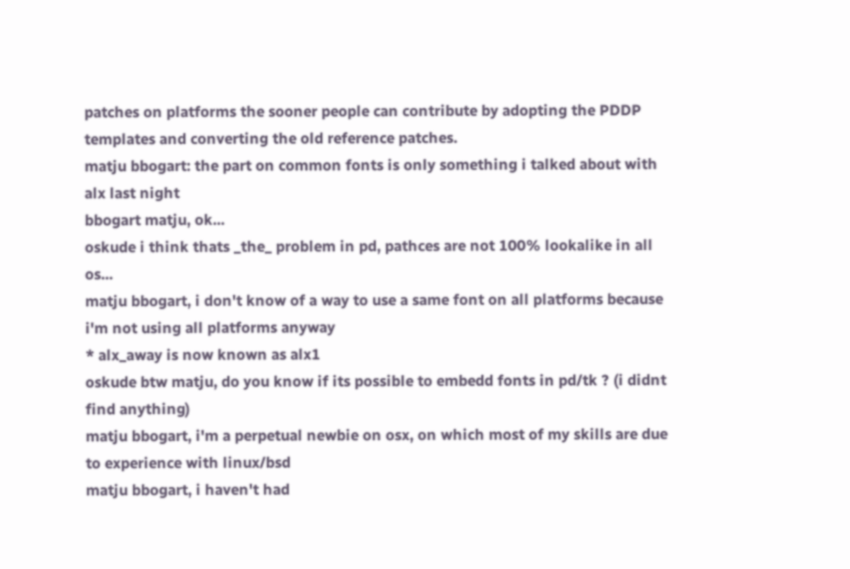patches on platforms the sooner people can contribute by adopting the PDDP templates and converting the old reference patches.
matju bbogart: the part on common fonts is only something i talked about with alx last night
bbogart matju, ok...
oskude i think thats _the_ problem in pd, pathces are not 100% lookalike in all os...
matju bbogart, i don't know of a way to use a same font on all platforms because i'm not using all platforms anyway
* alx_away is now known as alx1
oskude btw matju, do you know if its possible to embedd fonts in pd/tk ? (i didnt find anything)
matju bbogart, i'm a perpetual newbie on osx, on which most of my skills are due to experience with linux/bsd
matju bbogart, i haven't had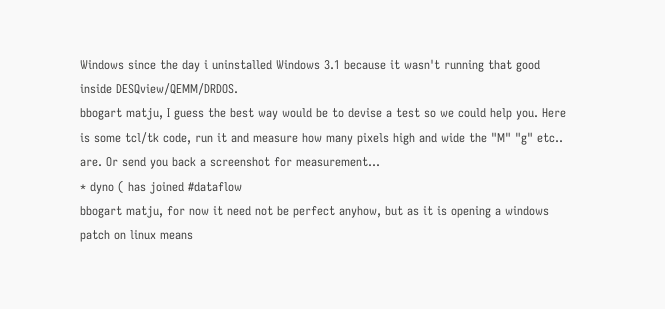Windows since the day i uninstalled Windows 3.1 because it wasn't running that good inside DESQview/QEMM/DRDOS.
bbogart matju, I guess the best way would be to devise a test so we could help you. Here is some tcl/tk code, run it and measure how many pixels high and wide the "M" "g" etc.. are. Or send you back a screenshot for measurement...
* dyno ( has joined #dataflow
bbogart matju, for now it need not be perfect anyhow, but as it is opening a windows patch on linux means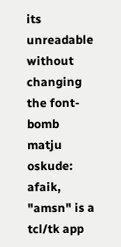its unreadable without changing the font-bomb
matju oskude: afaik, "amsn" is a tcl/tk app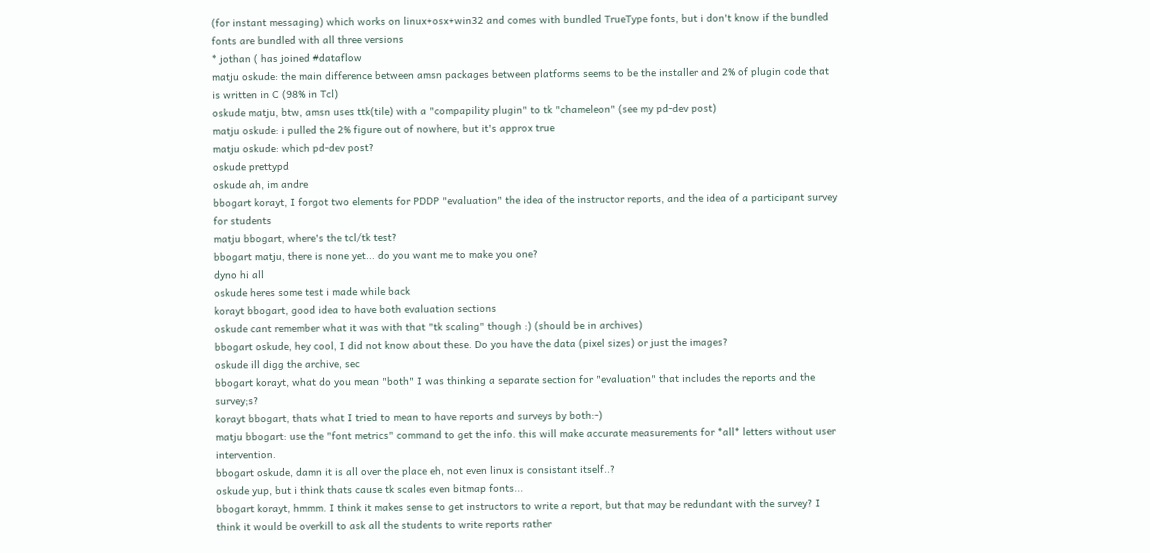(for instant messaging) which works on linux+osx+win32 and comes with bundled TrueType fonts, but i don't know if the bundled fonts are bundled with all three versions
* jothan ( has joined #dataflow
matju oskude: the main difference between amsn packages between platforms seems to be the installer and 2% of plugin code that is written in C (98% in Tcl)
oskude matju, btw, amsn uses ttk(tile) with a "compapility plugin" to tk "chameleon" (see my pd-dev post)
matju oskude: i pulled the 2% figure out of nowhere, but it's approx true
matju oskude: which pd-dev post?
oskude prettypd
oskude ah, im andre
bbogart korayt, I forgot two elements for PDDP "evaluation" the idea of the instructor reports, and the idea of a participant survey for students
matju bbogart, where's the tcl/tk test?
bbogart matju, there is none yet... do you want me to make you one?
dyno hi all
oskude heres some test i made while back
korayt bbogart, good idea to have both evaluation sections
oskude cant remember what it was with that "tk scaling" though :) (should be in archives)
bbogart oskude, hey cool, I did not know about these. Do you have the data (pixel sizes) or just the images?
oskude ill digg the archive, sec
bbogart korayt, what do you mean "both" I was thinking a separate section for "evaluation" that includes the reports and the survey;s?
korayt bbogart, thats what I tried to mean to have reports and surveys by both:-)
matju bbogart: use the "font metrics" command to get the info. this will make accurate measurements for *all* letters without user intervention.
bbogart oskude, damn it is all over the place eh, not even linux is consistant itself..?
oskude yup, but i think thats cause tk scales even bitmap fonts...
bbogart korayt, hmmm. I think it makes sense to get instructors to write a report, but that may be redundant with the survey? I think it would be overkill to ask all the students to write reports rather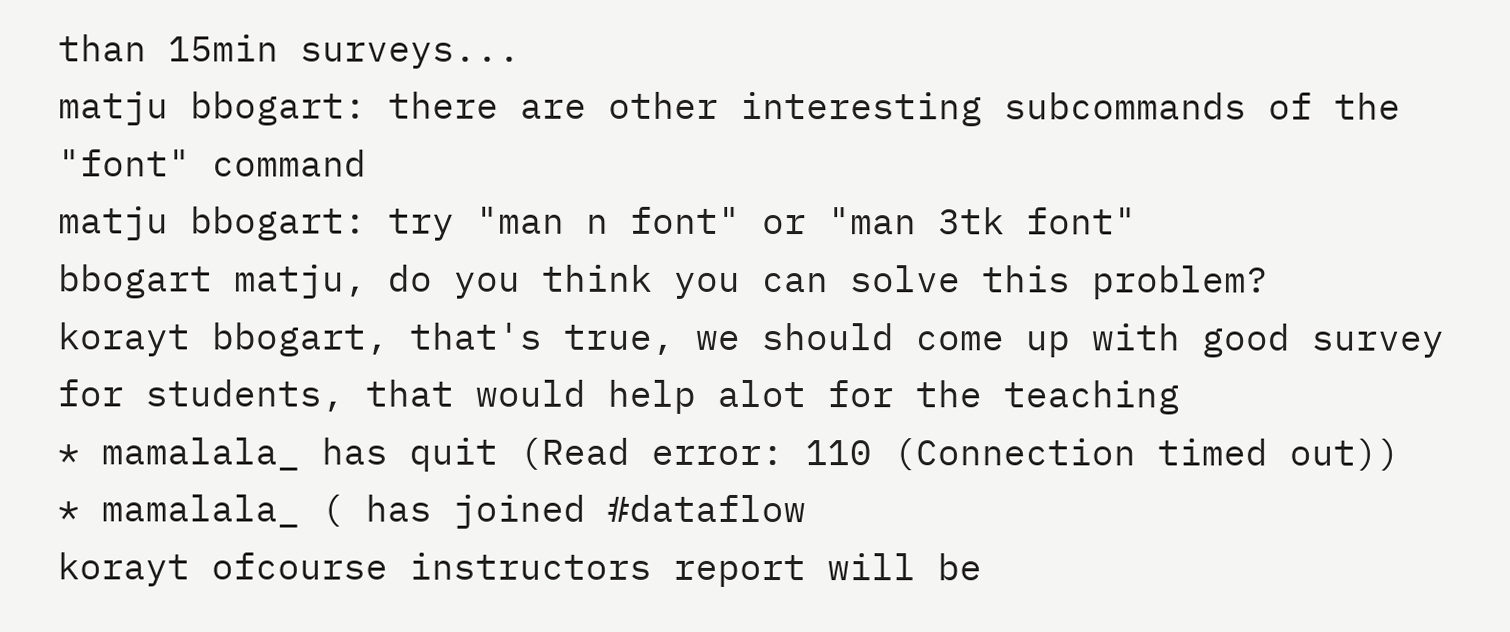than 15min surveys...
matju bbogart: there are other interesting subcommands of the "font" command
matju bbogart: try "man n font" or "man 3tk font"
bbogart matju, do you think you can solve this problem?
korayt bbogart, that's true, we should come up with good survey for students, that would help alot for the teaching
* mamalala_ has quit (Read error: 110 (Connection timed out))
* mamalala_ ( has joined #dataflow
korayt ofcourse instructors report will be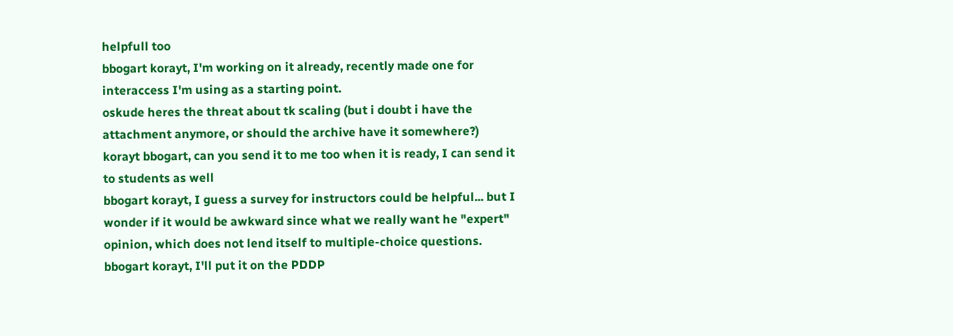helpfull too
bbogart korayt, I'm working on it already, recently made one for interaccess I'm using as a starting point.
oskude heres the threat about tk scaling (but i doubt i have the attachment anymore, or should the archive have it somewhere?)
korayt bbogart, can you send it to me too when it is ready, I can send it to students as well
bbogart korayt, I guess a survey for instructors could be helpful... but I wonder if it would be awkward since what we really want he "expert" opinion, which does not lend itself to multiple-choice questions.
bbogart korayt, I'll put it on the PDDP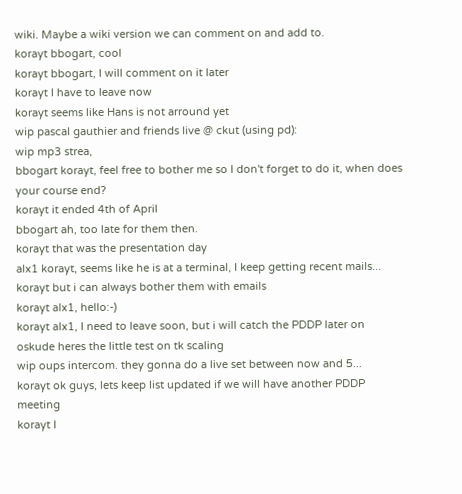wiki. Maybe a wiki version we can comment on and add to.
korayt bbogart, cool
korayt bbogart, I will comment on it later
korayt I have to leave now
korayt seems like Hans is not arround yet
wip pascal gauthier and friends live @ ckut (using pd):
wip mp3 strea,
bbogart korayt, feel free to bother me so I don't forget to do it, when does your course end?
korayt it ended 4th of April
bbogart ah, too late for them then.
korayt that was the presentation day
alx1 korayt, seems like he is at a terminal, I keep getting recent mails...
korayt but i can always bother them with emails
korayt alx1, hello:-)
korayt alx1, I need to leave soon, but i will catch the PDDP later on
oskude heres the little test on tk scaling
wip oups intercom. they gonna do a live set between now and 5...
korayt ok guys, lets keep list updated if we will have another PDDP meeting
korayt I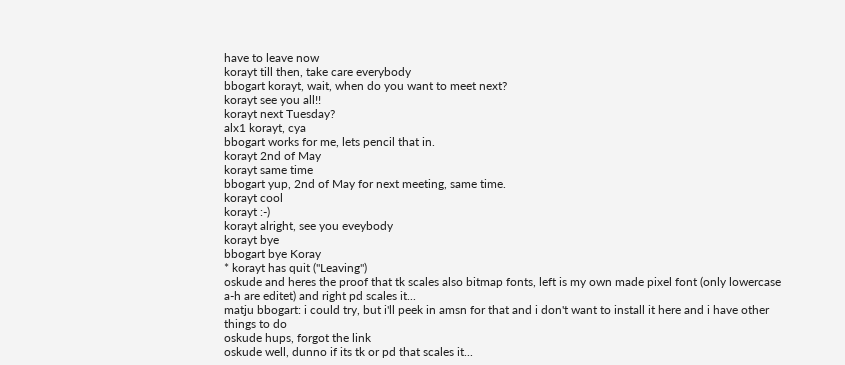have to leave now
korayt till then, take care everybody
bbogart korayt, wait, when do you want to meet next?
korayt see you all!!
korayt next Tuesday?
alx1 korayt, cya
bbogart works for me, lets pencil that in.
korayt 2nd of May
korayt same time
bbogart yup, 2nd of May for next meeting, same time.
korayt cool
korayt :-)
korayt alright, see you eveybody
korayt bye
bbogart bye Koray
* korayt has quit ("Leaving")
oskude and heres the proof that tk scales also bitmap fonts, left is my own made pixel font (only lowercase a-h are editet) and right pd scales it...
matju bbogart: i could try, but i'll peek in amsn for that and i don't want to install it here and i have other things to do
oskude hups, forgot the link
oskude well, dunno if its tk or pd that scales it...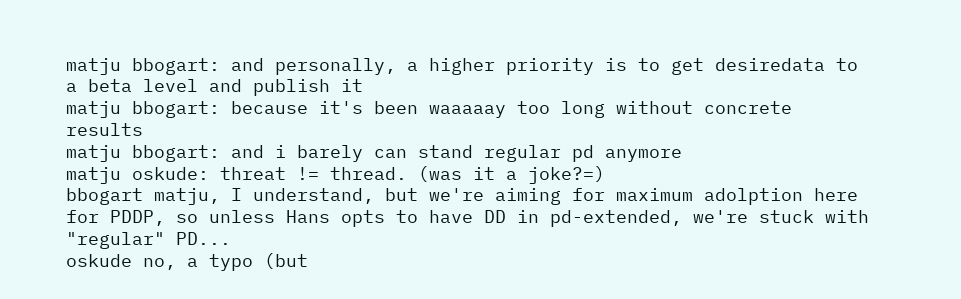matju bbogart: and personally, a higher priority is to get desiredata to a beta level and publish it
matju bbogart: because it's been waaaaay too long without concrete results
matju bbogart: and i barely can stand regular pd anymore
matju oskude: threat != thread. (was it a joke?=)
bbogart matju, I understand, but we're aiming for maximum adolption here for PDDP, so unless Hans opts to have DD in pd-extended, we're stuck with "regular" PD...
oskude no, a typo (but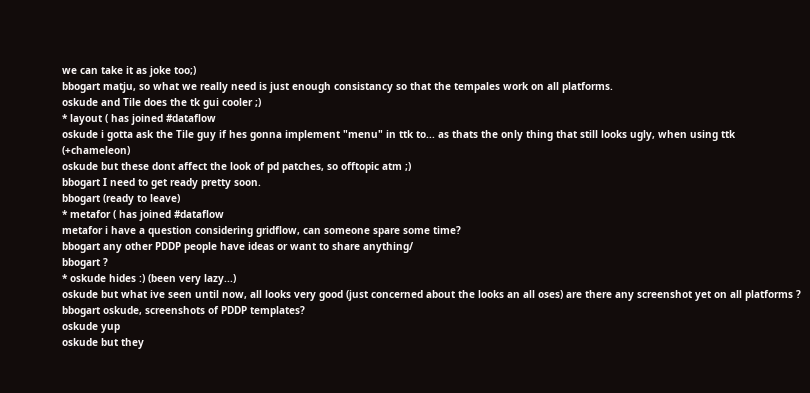we can take it as joke too;)
bbogart matju, so what we really need is just enough consistancy so that the tempales work on all platforms.
oskude and Tile does the tk gui cooler ;)
* layout ( has joined #dataflow
oskude i gotta ask the Tile guy if hes gonna implement "menu" in ttk to... as thats the only thing that still looks ugly, when using ttk (+chameleon)
oskude but these dont affect the look of pd patches, so offtopic atm ;)
bbogart I need to get ready pretty soon.
bbogart (ready to leave)
* metafor ( has joined #dataflow
metafor i have a question considering gridflow, can someone spare some time?
bbogart any other PDDP people have ideas or want to share anything/
bbogart ?
* oskude hides :) (been very lazy...)
oskude but what ive seen until now, all looks very good (just concerned about the looks an all oses) are there any screenshot yet on all platforms ?
bbogart oskude, screenshots of PDDP templates?
oskude yup
oskude but they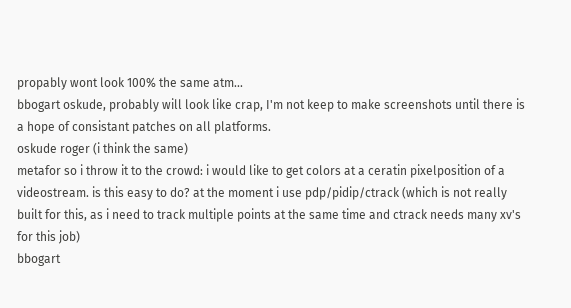propably wont look 100% the same atm...
bbogart oskude, probably will look like crap, I'm not keep to make screenshots until there is a hope of consistant patches on all platforms.
oskude roger (i think the same)
metafor so i throw it to the crowd: i would like to get colors at a ceratin pixelposition of a videostream. is this easy to do? at the moment i use pdp/pidip/ctrack (which is not really built for this, as i need to track multiple points at the same time and ctrack needs many xv's for this job)
bbogart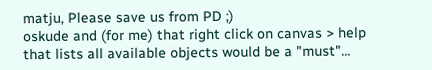matju, Please save us from PD ;)
oskude and (for me) that right click on canvas > help that lists all available objects would be a "must"...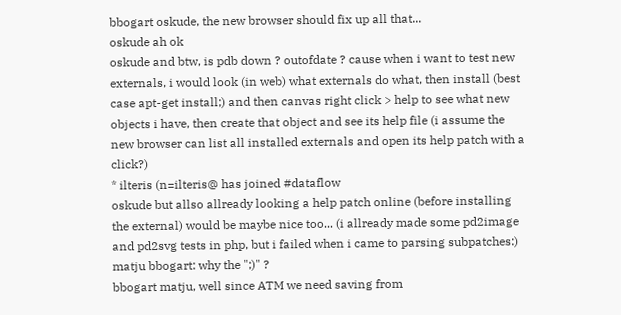bbogart oskude, the new browser should fix up all that...
oskude ah ok
oskude and btw, is pdb down ? outofdate ? cause when i want to test new externals, i would look (in web) what externals do what, then install (best case apt-get install;) and then canvas right click > help to see what new objects i have, then create that object and see its help file (i assume the new browser can list all installed externals and open its help patch with a click?)
* ilteris (n=ilteris@ has joined #dataflow
oskude but allso allready looking a help patch online (before installing the external) would be maybe nice too... (i allready made some pd2image and pd2svg tests in php, but i failed when i came to parsing subpatches:)
matju bbogart: why the ";)" ?
bbogart matju, well since ATM we need saving from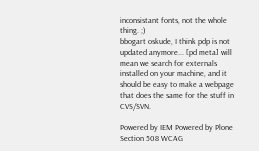inconsistant fonts, not the whole thing. ;)
bbogart oskude, I think pdp is not updated anymore... [pd meta] will mean we search for externals installed on your machine, and it should be easy to make a webpage that does the same for the stuff in CVS/SVN.

Powered by IEM Powered by Plone Section 508 WCAG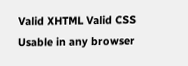Valid XHTML Valid CSS Usable in any browser